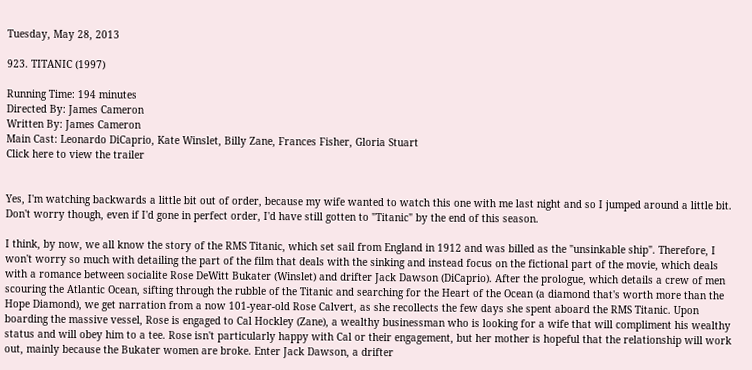Tuesday, May 28, 2013

923. TITANIC (1997)

Running Time: 194 minutes
Directed By: James Cameron
Written By: James Cameron
Main Cast: Leonardo DiCaprio, Kate Winslet, Billy Zane, Frances Fisher, Gloria Stuart
Click here to view the trailer


Yes, I'm watching backwards a little bit out of order, because my wife wanted to watch this one with me last night and so I jumped around a little bit. Don't worry though, even if I'd gone in perfect order, I'd have still gotten to "Titanic" by the end of this season.

I think, by now, we all know the story of the RMS Titanic, which set sail from England in 1912 and was billed as the "unsinkable ship". Therefore, I won't worry so much with detailing the part of the film that deals with the sinking and instead focus on the fictional part of the movie, which deals with a romance between socialite Rose DeWitt Bukater (Winslet) and drifter Jack Dawson (DiCaprio). After the prologue, which details a crew of men scouring the Atlantic Ocean, sifting through the rubble of the Titanic and searching for the Heart of the Ocean (a diamond that's worth more than the Hope Diamond), we get narration from a now 101-year-old Rose Calvert, as she recollects the few days she spent aboard the RMS Titanic. Upon boarding the massive vessel, Rose is engaged to Cal Hockley (Zane), a wealthy businessman who is looking for a wife that will compliment his wealthy status and will obey him to a tee. Rose isn't particularly happy with Cal or their engagement, but her mother is hopeful that the relationship will work out, mainly because the Bukater women are broke. Enter Jack Dawson, a drifter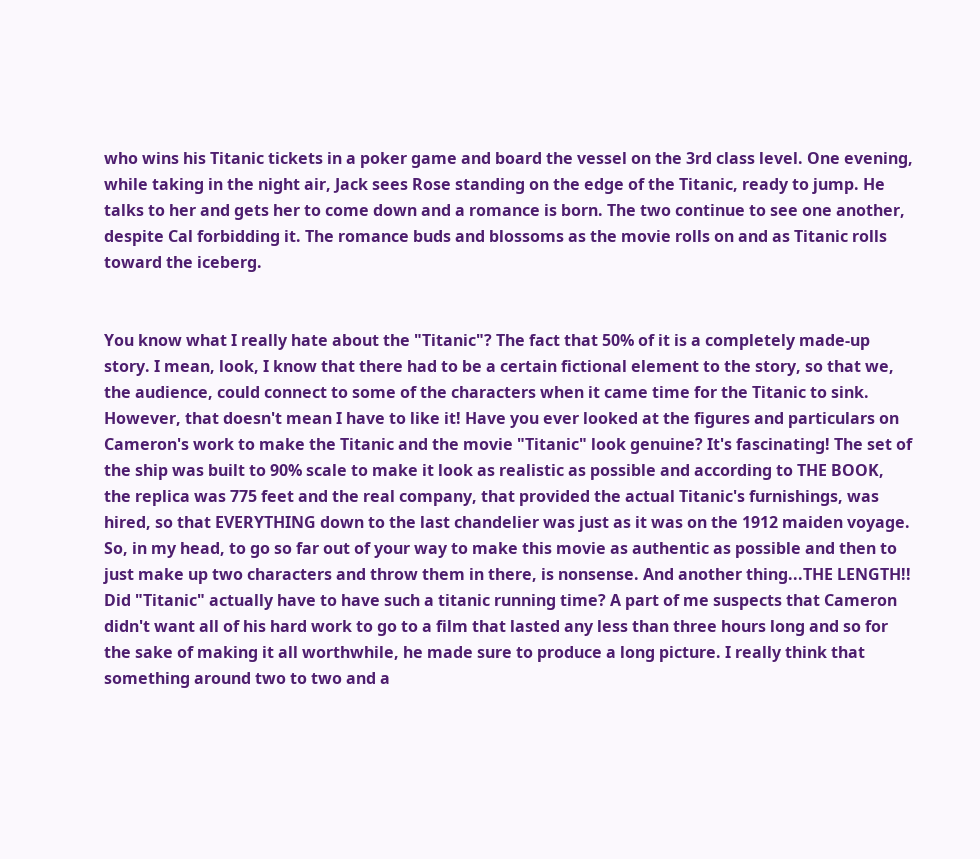who wins his Titanic tickets in a poker game and board the vessel on the 3rd class level. One evening, while taking in the night air, Jack sees Rose standing on the edge of the Titanic, ready to jump. He talks to her and gets her to come down and a romance is born. The two continue to see one another, despite Cal forbidding it. The romance buds and blossoms as the movie rolls on and as Titanic rolls toward the iceberg.


You know what I really hate about the "Titanic"? The fact that 50% of it is a completely made-up story. I mean, look, I know that there had to be a certain fictional element to the story, so that we, the audience, could connect to some of the characters when it came time for the Titanic to sink. However, that doesn't mean I have to like it! Have you ever looked at the figures and particulars on Cameron's work to make the Titanic and the movie "Titanic" look genuine? It's fascinating! The set of the ship was built to 90% scale to make it look as realistic as possible and according to THE BOOK, the replica was 775 feet and the real company, that provided the actual Titanic's furnishings, was hired, so that EVERYTHING down to the last chandelier was just as it was on the 1912 maiden voyage. So, in my head, to go so far out of your way to make this movie as authentic as possible and then to just make up two characters and throw them in there, is nonsense. And another thing...THE LENGTH!! Did "Titanic" actually have to have such a titanic running time? A part of me suspects that Cameron didn't want all of his hard work to go to a film that lasted any less than three hours long and so for the sake of making it all worthwhile, he made sure to produce a long picture. I really think that something around two to two and a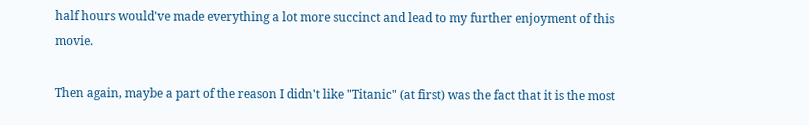half hours would've made everything a lot more succinct and lead to my further enjoyment of this movie.

Then again, maybe a part of the reason I didn't like "Titanic" (at first) was the fact that it is the most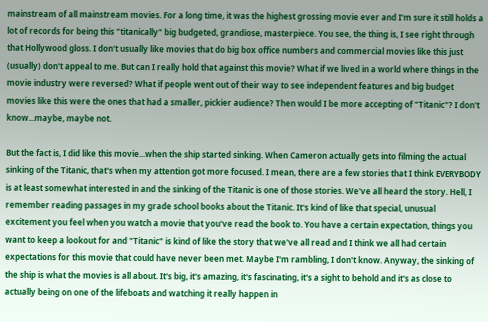mainstream of all mainstream movies. For a long time, it was the highest grossing movie ever and I'm sure it still holds a lot of records for being this "titanically" big budgeted, grandiose, masterpiece. You see, the thing is, I see right through that Hollywood gloss. I don't usually like movies that do big box office numbers and commercial movies like this just (usually) don't appeal to me. But can I really hold that against this movie? What if we lived in a world where things in the movie industry were reversed? What if people went out of their way to see independent features and big budget movies like this were the ones that had a smaller, pickier audience? Then would I be more accepting of "Titanic"? I don't know...maybe, maybe not.

But the fact is, I did like this movie...when the ship started sinking. When Cameron actually gets into filming the actual sinking of the Titanic, that's when my attention got more focused. I mean, there are a few stories that I think EVERYBODY is at least somewhat interested in and the sinking of the Titanic is one of those stories. We've all heard the story. Hell, I remember reading passages in my grade school books about the Titanic. It's kind of like that special, unusual excitement you feel when you watch a movie that you've read the book to. You have a certain expectation, things you want to keep a lookout for and "Titanic" is kind of like the story that we've all read and I think we all had certain expectations for this movie that could have never been met. Maybe I'm rambling, I don't know. Anyway, the sinking of the ship is what the movies is all about. It's big, it's amazing, it's fascinating, it's a sight to behold and it's as close to actually being on one of the lifeboats and watching it really happen in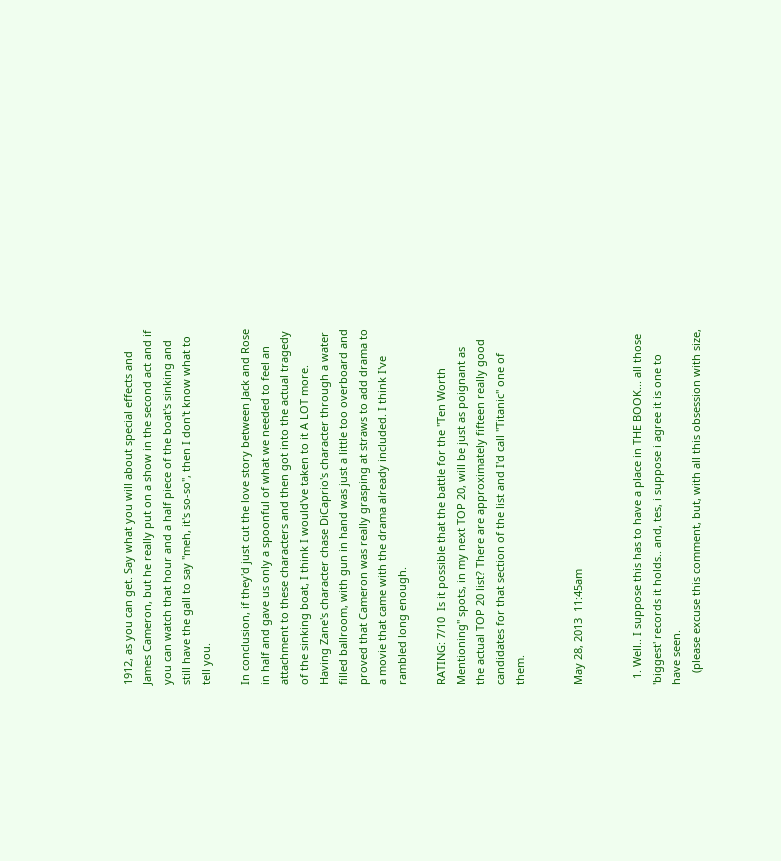1912, as you can get. Say what you will about special effects and James Cameron, but he really put on a show in the second act and if you can watch that hour and a half piece of the boat's sinking and still have the gall to say "meh, it's so-so", then I don't know what to tell you.

In conclusion, if they'd just cut the love story between Jack and Rose in half and gave us only a spoonful of what we needed to feel an attachment to these characters and then got into the actual tragedy of the sinking boat, I think I would've taken to it A LOT more. Having Zane's character chase DiCaprio's character through a water filled ballroom, with gun in hand was just a little too overboard and proved that Cameron was really grasping at straws to add drama to a movie that came with the drama already included. I think I've rambled long enough.

RATING: 7/10  Is it possible that the battle for the "Ten Worth Mentioning" spots, in my next TOP 20, will be just as poignant as the actual TOP 20 list? There are approximately fifteen really good candidates for that section of the list and I'd call "Titanic" one of them.


May 28, 2013  11:45am


  1. Well.. I suppose this has to have a place in THE BOOK... all those 'biggest' records it holds.. and, tes, i suppose i agree it is one to have seen.
    (please excuse this comment, but, with all this obsession with size,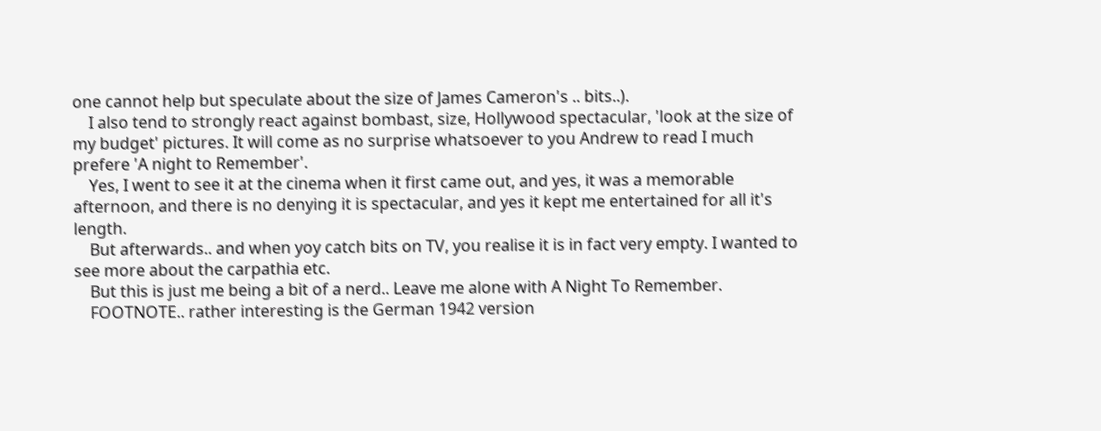one cannot help but speculate about the size of James Cameron's .. bits..).
    I also tend to strongly react against bombast, size, Hollywood spectacular, 'look at the size of my budget' pictures. It will come as no surprise whatsoever to you Andrew to read I much prefere 'A night to Remember'.
    Yes, I went to see it at the cinema when it first came out, and yes, it was a memorable afternoon, and there is no denying it is spectacular, and yes it kept me entertained for all it's length.
    But afterwards.. and when yoy catch bits on TV, you realise it is in fact very empty. I wanted to see more about the carpathia etc.
    But this is just me being a bit of a nerd.. Leave me alone with A Night To Remember.
    FOOTNOTE.. rather interesting is the German 1942 version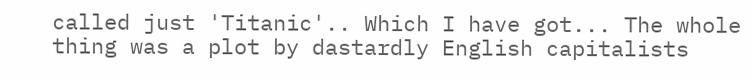called just 'Titanic'.. Which I have got... The whole thing was a plot by dastardly English capitalists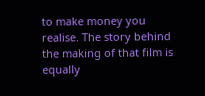to make money you realise. The story behind the making of that film is equally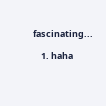fascinating...

    1. haha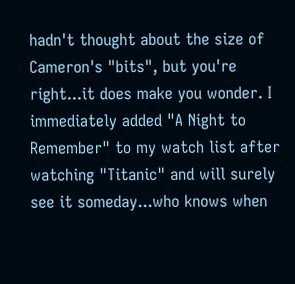hadn't thought about the size of Cameron's "bits", but you're right...it does make you wonder. I immediately added "A Night to Remember" to my watch list after watching "Titanic" and will surely see it someday...who knows when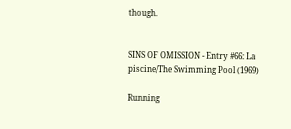though.


SINS OF OMISSION - Entry #66: La piscine/The Swimming Pool (1969)

Running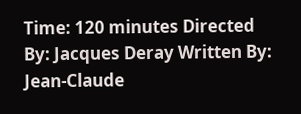Time: 120 minutes Directed By: Jacques Deray Written By: Jean-Claude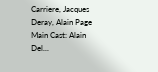Carriere, Jacques Deray, Alain Page Main Cast: Alain Del...